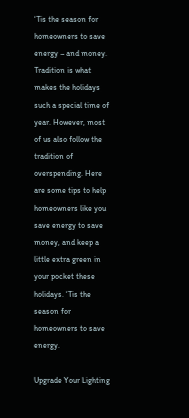‘Tis the season for homeowners to save energy – and money. Tradition is what makes the holidays such a special time of year. However, most of us also follow the tradition of overspending. Here are some tips to help homeowners like you save energy to save money, and keep a little extra green in your pocket these holidays. ‘Tis the season for homeowners to save energy.

Upgrade Your Lighting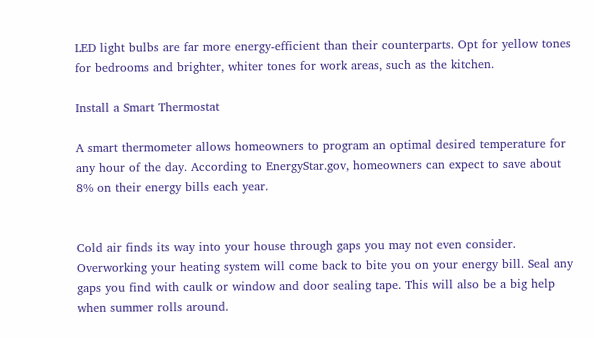LED light bulbs are far more energy-efficient than their counterparts. Opt for yellow tones for bedrooms and brighter, whiter tones for work areas, such as the kitchen.

Install a Smart Thermostat

A smart thermometer allows homeowners to program an optimal desired temperature for any hour of the day. According to EnergyStar.gov, homeowners can expect to save about 8% on their energy bills each year.


Cold air finds its way into your house through gaps you may not even consider. Overworking your heating system will come back to bite you on your energy bill. Seal any gaps you find with caulk or window and door sealing tape. This will also be a big help when summer rolls around.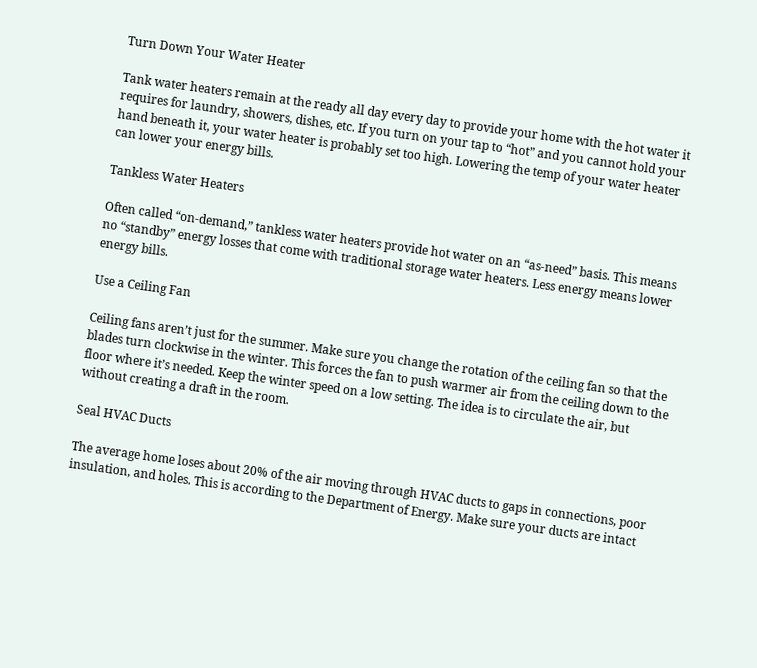Turn Down Your Water Heater

Tank water heaters remain at the ready all day every day to provide your home with the hot water it requires for laundry, showers, dishes, etc. If you turn on your tap to “hot” and you cannot hold your hand beneath it, your water heater is probably set too high. Lowering the temp of your water heater can lower your energy bills.

Tankless Water Heaters

Often called “on-demand,” tankless water heaters provide hot water on an “as-need” basis. This means no “standby” energy losses that come with traditional storage water heaters. Less energy means lower energy bills.

Use a Ceiling Fan

Ceiling fans aren’t just for the summer. Make sure you change the rotation of the ceiling fan so that the blades turn clockwise in the winter. This forces the fan to push warmer air from the ceiling down to the floor where it’s needed. Keep the winter speed on a low setting. The idea is to circulate the air, but without creating a draft in the room.

Seal HVAC Ducts

The average home loses about 20% of the air moving through HVAC ducts to gaps in connections, poor insulation, and holes. This is according to the Department of Energy. Make sure your ducts are intact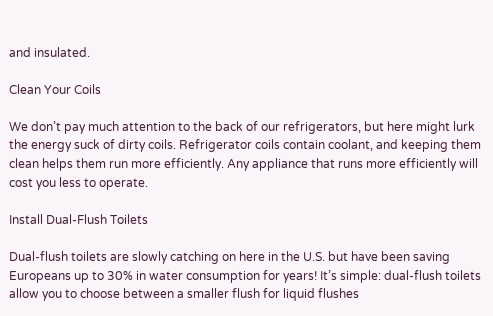and insulated.

Clean Your Coils

We don’t pay much attention to the back of our refrigerators, but here might lurk the energy suck of dirty coils. Refrigerator coils contain coolant, and keeping them clean helps them run more efficiently. Any appliance that runs more efficiently will cost you less to operate.

Install Dual-Flush Toilets

Dual-flush toilets are slowly catching on here in the U.S. but have been saving Europeans up to 30% in water consumption for years! It’s simple: dual-flush toilets allow you to choose between a smaller flush for liquid flushes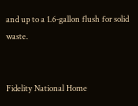and up to a 1.6-gallon flush for solid waste.


Fidelity National Home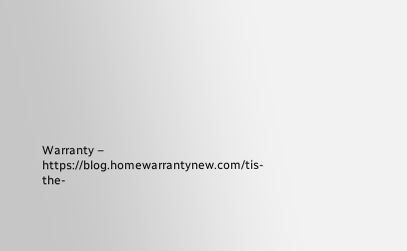Warranty – https://blog.homewarrantynew.com/tis-the-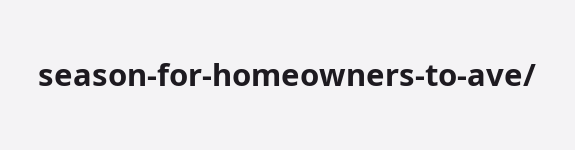season-for-homeowners-to-ave/